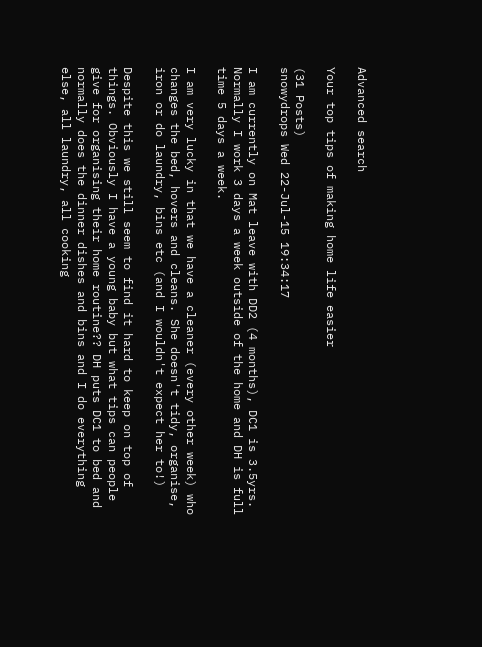Advanced search

Your top tips of making home life easier

(31 Posts)
snowydrops Wed 22-Jul-15 19:34:17

I am currently on Mat leave with DD2 (4 months), DC1 is 3.5yrs. Normally I work 3 days a week outside of the home and DH is full time 5 days a week.

I am very lucky in that we have a cleaner (every other week) who changes the bed, hovers and cleans. She doesn't tidy, organise, iron or do laundry, bins etc (and I wouldn't expect her to!)

Despite this we still seem to find it hard to keep on top of things. Obviously I have a young baby but what tips can people give for organising their home routine?? DH puts DC1 to bed and normally does the dinner dishes and bins and I do everything else, all laundry, all cooking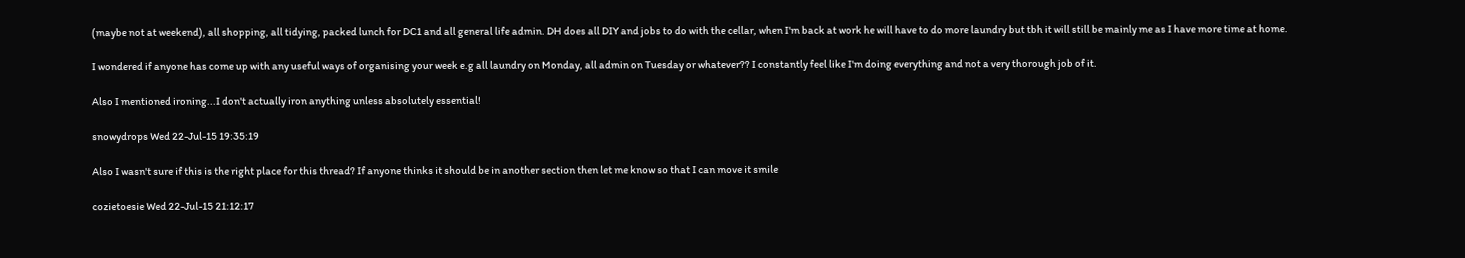(maybe not at weekend), all shopping, all tidying, packed lunch for DC1 and all general life admin. DH does all DIY and jobs to do with the cellar, when I'm back at work he will have to do more laundry but tbh it will still be mainly me as I have more time at home.

I wondered if anyone has come up with any useful ways of organising your week e.g all laundry on Monday, all admin on Tuesday or whatever?? I constantly feel like I'm doing everything and not a very thorough job of it.

Also I mentioned ironing...I don't actually iron anything unless absolutely essential!

snowydrops Wed 22-Jul-15 19:35:19

Also I wasn't sure if this is the right place for this thread? If anyone thinks it should be in another section then let me know so that I can move it smile

cozietoesie Wed 22-Jul-15 21:12:17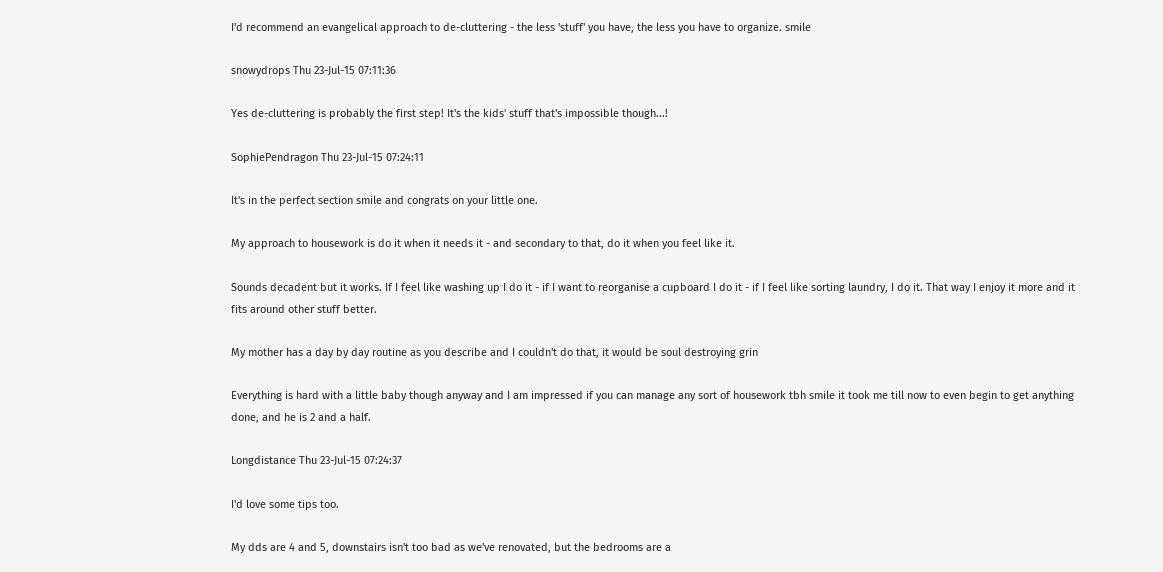I'd recommend an evangelical approach to de-cluttering - the less 'stuff' you have, the less you have to organize. smile

snowydrops Thu 23-Jul-15 07:11:36

Yes de-cluttering is probably the first step! It's the kids' stuff that's impossible though...!

SophiePendragon Thu 23-Jul-15 07:24:11

It's in the perfect section smile and congrats on your little one.

My approach to housework is do it when it needs it - and secondary to that, do it when you feel like it.

Sounds decadent but it works. If I feel like washing up I do it - if I want to reorganise a cupboard I do it - if I feel like sorting laundry, I do it. That way I enjoy it more and it fits around other stuff better.

My mother has a day by day routine as you describe and I couldn't do that, it would be soul destroying grin

Everything is hard with a little baby though anyway and I am impressed if you can manage any sort of housework tbh smile it took me till now to even begin to get anything done, and he is 2 and a half.

Longdistance Thu 23-Jul-15 07:24:37

I'd love some tips too.

My dds are 4 and 5, downstairs isn't too bad as we've renovated, but the bedrooms are a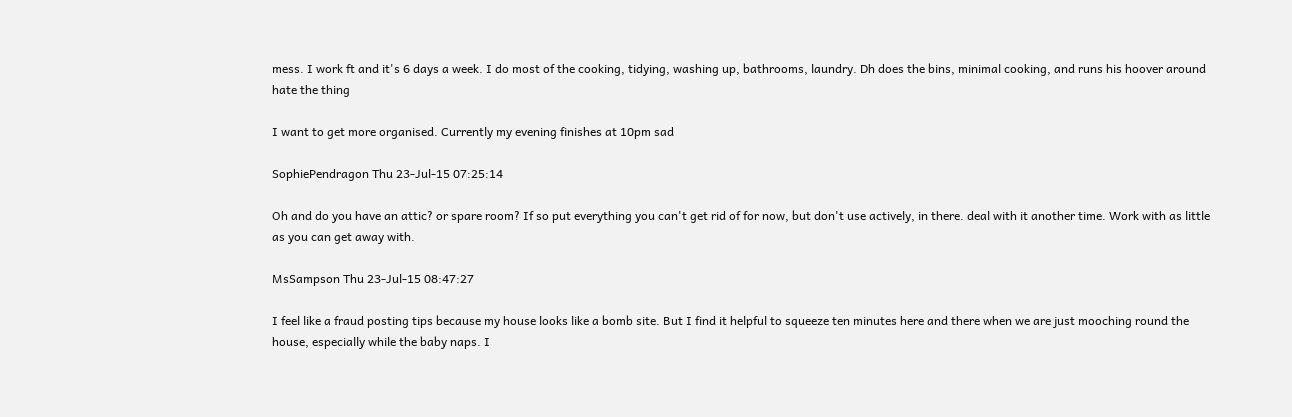mess. I work ft and it's 6 days a week. I do most of the cooking, tidying, washing up, bathrooms, laundry. Dh does the bins, minimal cooking, and runs his hoover around hate the thing

I want to get more organised. Currently my evening finishes at 10pm sad

SophiePendragon Thu 23-Jul-15 07:25:14

Oh and do you have an attic? or spare room? If so put everything you can't get rid of for now, but don't use actively, in there. deal with it another time. Work with as little as you can get away with.

MsSampson Thu 23-Jul-15 08:47:27

I feel like a fraud posting tips because my house looks like a bomb site. But I find it helpful to squeeze ten minutes here and there when we are just mooching round the house, especially while the baby naps. I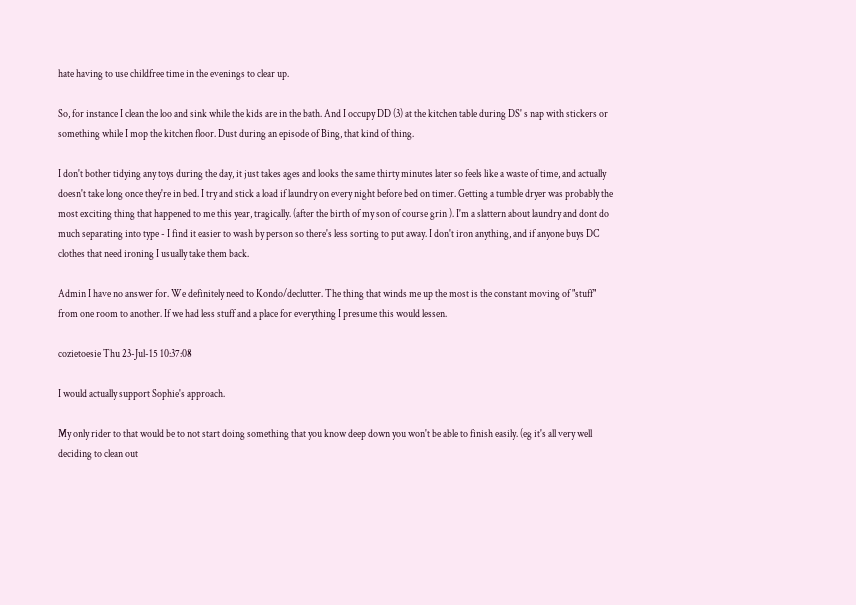hate having to use childfree time in the evenings to clear up.

So, for instance I clean the loo and sink while the kids are in the bath. And I occupy DD (3) at the kitchen table during DS' s nap with stickers or something while I mop the kitchen floor. Dust during an episode of Bing, that kind of thing.

I don't bother tidying any toys during the day, it just takes ages and looks the same thirty minutes later so feels like a waste of time, and actually doesn't take long once they're in bed. I try and stick a load if laundry on every night before bed on timer. Getting a tumble dryer was probably the most exciting thing that happened to me this year, tragically. (after the birth of my son of course grin ). I'm a slattern about laundry and dont do much separating into type - I find it easier to wash by person so there's less sorting to put away. I don't iron anything, and if anyone buys DC clothes that need ironing I usually take them back.

Admin I have no answer for. We definitely need to Kondo/declutter. The thing that winds me up the most is the constant moving of "stuff" from one room to another. If we had less stuff and a place for everything I presume this would lessen.

cozietoesie Thu 23-Jul-15 10:37:08

I would actually support Sophie's approach.

My only rider to that would be to not start doing something that you know deep down you won't be able to finish easily. (eg it's all very well deciding to clean out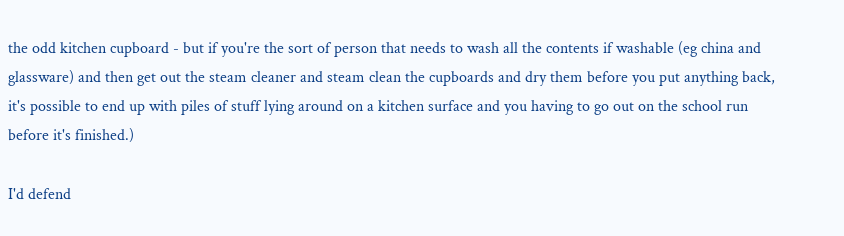the odd kitchen cupboard - but if you're the sort of person that needs to wash all the contents if washable (eg china and glassware) and then get out the steam cleaner and steam clean the cupboards and dry them before you put anything back, it's possible to end up with piles of stuff lying around on a kitchen surface and you having to go out on the school run before it's finished.)

I'd defend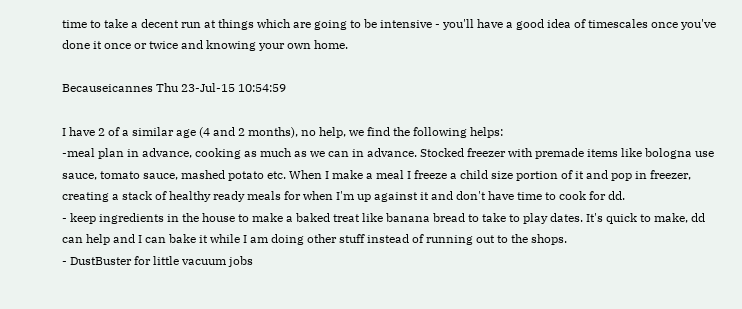time to take a decent run at things which are going to be intensive - you'll have a good idea of timescales once you've done it once or twice and knowing your own home.

Becauseicannes Thu 23-Jul-15 10:54:59

I have 2 of a similar age (4 and 2 months), no help, we find the following helps:
-meal plan in advance, cooking as much as we can in advance. Stocked freezer with premade items like bologna use sauce, tomato sauce, mashed potato etc. When I make a meal I freeze a child size portion of it and pop in freezer, creating a stack of healthy ready meals for when I'm up against it and don't have time to cook for dd.
- keep ingredients in the house to make a baked treat like banana bread to take to play dates. It's quick to make, dd can help and I can bake it while I am doing other stuff instead of running out to the shops.
- DustBuster for little vacuum jobs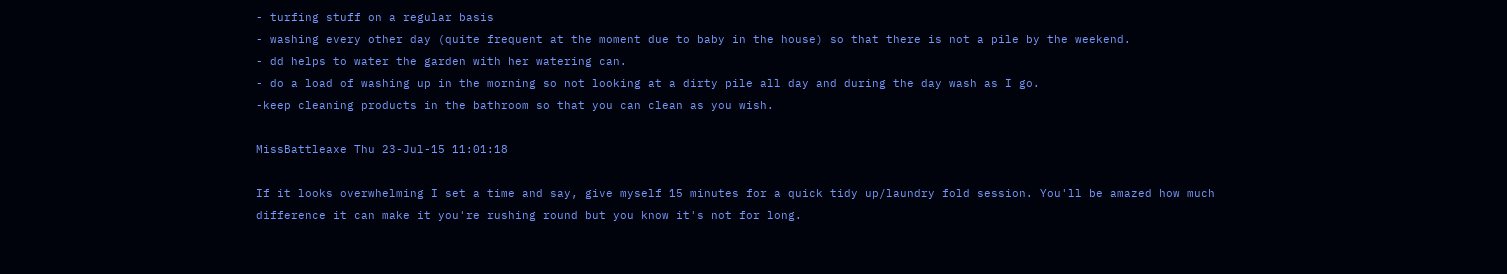- turfing stuff on a regular basis
- washing every other day (quite frequent at the moment due to baby in the house) so that there is not a pile by the weekend.
- dd helps to water the garden with her watering can.
- do a load of washing up in the morning so not looking at a dirty pile all day and during the day wash as I go.
-keep cleaning products in the bathroom so that you can clean as you wish.

MissBattleaxe Thu 23-Jul-15 11:01:18

If it looks overwhelming I set a time and say, give myself 15 minutes for a quick tidy up/laundry fold session. You'll be amazed how much difference it can make it you're rushing round but you know it's not for long.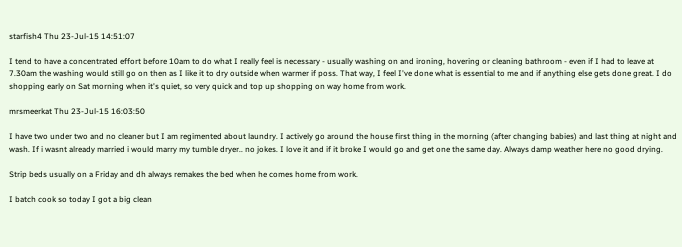starfish4 Thu 23-Jul-15 14:51:07

I tend to have a concentrated effort before 10am to do what I really feel is necessary - usually washing on and ironing, hovering or cleaning bathroom - even if I had to leave at 7.30am the washing would still go on then as I like it to dry outside when warmer if poss. That way, I feel I've done what is essential to me and if anything else gets done great. I do shopping early on Sat morning when it's quiet, so very quick and top up shopping on way home from work.

mrsmeerkat Thu 23-Jul-15 16:03:50

I have two under two and no cleaner but I am regimented about laundry. I actively go around the house first thing in the morning (after changing babies) and last thing at night and wash. If i wasnt already married i would marry my tumble dryer.. no jokes. I love it and if it broke I would go and get one the same day. Always damp weather here no good drying.

Strip beds usually on a Friday and dh always remakes the bed when he comes home from work.

I batch cook so today I got a big clean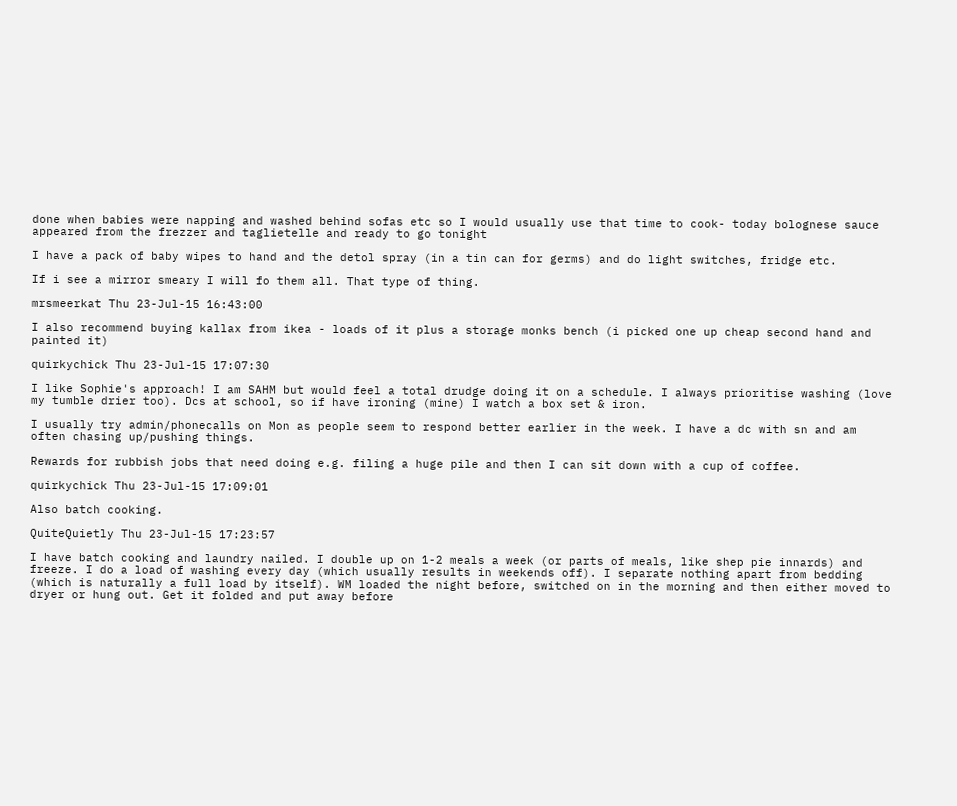done when babies were napping and washed behind sofas etc so I would usually use that time to cook- today bolognese sauce appeared from the frezzer and taglietelle and ready to go tonight

I have a pack of baby wipes to hand and the detol spray (in a tin can for germs) and do light switches, fridge etc.

If i see a mirror smeary I will fo them all. That type of thing.

mrsmeerkat Thu 23-Jul-15 16:43:00

I also recommend buying kallax from ikea - loads of it plus a storage monks bench (i picked one up cheap second hand and painted it)

quirkychick Thu 23-Jul-15 17:07:30

I like Sophie's approach! I am SAHM but would feel a total drudge doing it on a schedule. I always prioritise washing (love my tumble drier too). Dcs at school, so if have ironing (mine) I watch a box set & iron.

I usually try admin/phonecalls on Mon as people seem to respond better earlier in the week. I have a dc with sn and am often chasing up/pushing things.

Rewards for rubbish jobs that need doing e.g. filing a huge pile and then I can sit down with a cup of coffee.

quirkychick Thu 23-Jul-15 17:09:01

Also batch cooking.

QuiteQuietly Thu 23-Jul-15 17:23:57

I have batch cooking and laundry nailed. I double up on 1-2 meals a week (or parts of meals, like shep pie innards) and freeze. I do a load of washing every day (which usually results in weekends off). I separate nothing apart from bedding (which is naturally a full load by itself). WM loaded the night before, switched on in the morning and then either moved to dryer or hung out. Get it folded and put away before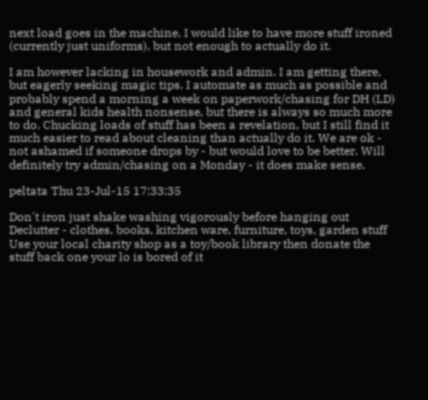next load goes in the machine. I would like to have more stuff ironed (currently just uniforms), but not enough to actually do it.

I am however lacking in housework and admin. I am getting there, but eagerly seeking magic tips. I automate as much as possible and probably spend a morning a week on paperwork/chasing for DH (LD) and general kids health nonsense, but there is always so much more to do. Chucking loads of stuff has been a revelation, but I still find it much easier to read about cleaning than actually do it. We are ok - not ashamed if someone drops by - but would love to be better. Will definitely try admin/chasing on a Monday - it does make sense.

peltata Thu 23-Jul-15 17:33:35

Don't iron just shake washing vigorously before hanging out
Declutter - clothes, books, kitchen ware, furniture, toys, garden stuff
Use your local charity shop as a toy/book library then donate the stuff back one your lo is bored of it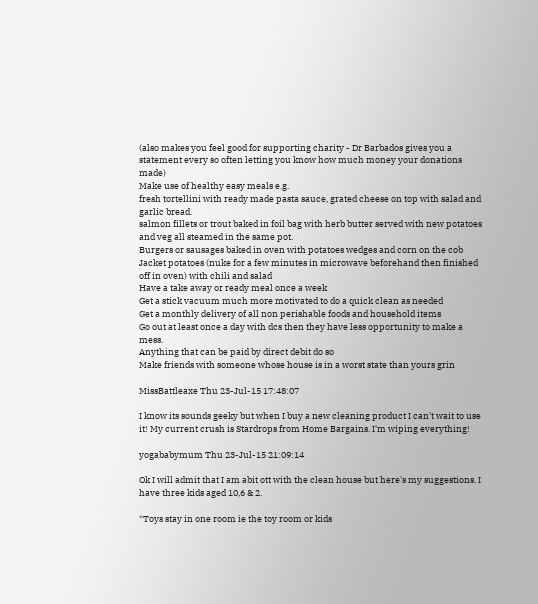(also makes you feel good for supporting charity - Dr Barbados gives you a statement every so often letting you know how much money your donations made)
Make use of healthy easy meals e.g.
fresh tortellini with ready made pasta sauce, grated cheese on top with salad and garlic bread.
salmon fillets or trout baked in foil bag with herb butter served with new potatoes and veg all steamed in the same pot.
Burgers or sausages baked in oven with potatoes wedges and corn on the cob
Jacket potatoes (nuke for a few minutes in microwave beforehand then finished off in oven) with chili and salad
Have a take away or ready meal once a week
Get a stick vacuum much more motivated to do a quick clean as needed
Get a monthly delivery of all non perishable foods and household items
Go out at least once a day with dcs then they have less opportunity to make a mess.
Anything that can be paid by direct debit do so
Make friends with someone whose house is in a worst state than yours grin

MissBattleaxe Thu 23-Jul-15 17:48:07

I know its sounds geeky but when I buy a new cleaning product I can't wait to use it! My current crush is Stardrops from Home Bargains. I'm wiping everything!

yogababymum Thu 23-Jul-15 21:09:14

Ok I will admit that I am abit ott with the clean house but here's my suggestions. I have three kids aged 10,6 & 2.

*Toys stay in one room ie the toy room or kids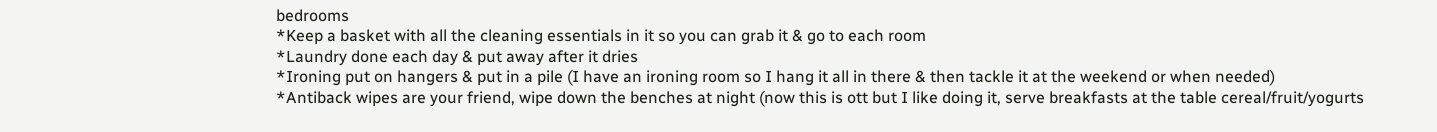bedrooms
*Keep a basket with all the cleaning essentials in it so you can grab it & go to each room
*Laundry done each day & put away after it dries
*Ironing put on hangers & put in a pile (I have an ironing room so I hang it all in there & then tackle it at the weekend or when needed)
*Antiback wipes are your friend, wipe down the benches at night (now this is ott but I like doing it, serve breakfasts at the table cereal/fruit/yogurts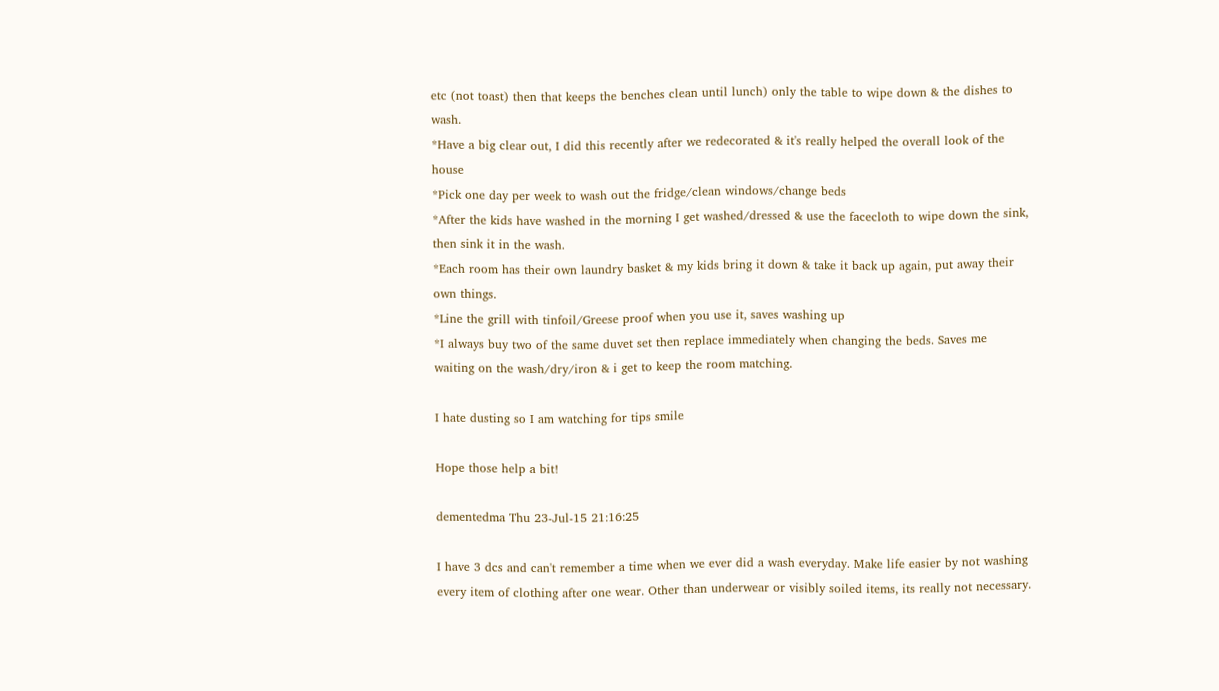etc (not toast) then that keeps the benches clean until lunch) only the table to wipe down & the dishes to wash.
*Have a big clear out, I did this recently after we redecorated & it's really helped the overall look of the house
*Pick one day per week to wash out the fridge/clean windows/change beds
*After the kids have washed in the morning I get washed/dressed & use the facecloth to wipe down the sink, then sink it in the wash.
*Each room has their own laundry basket & my kids bring it down & take it back up again, put away their own things.
*Line the grill with tinfoil/Greese proof when you use it, saves washing up
*I always buy two of the same duvet set then replace immediately when changing the beds. Saves me waiting on the wash/dry/iron & i get to keep the room matching.

I hate dusting so I am watching for tips smile

Hope those help a bit!

dementedma Thu 23-Jul-15 21:16:25

I have 3 dcs and can't remember a time when we ever did a wash everyday. Make life easier by not washing every item of clothing after one wear. Other than underwear or visibly soiled items, its really not necessary.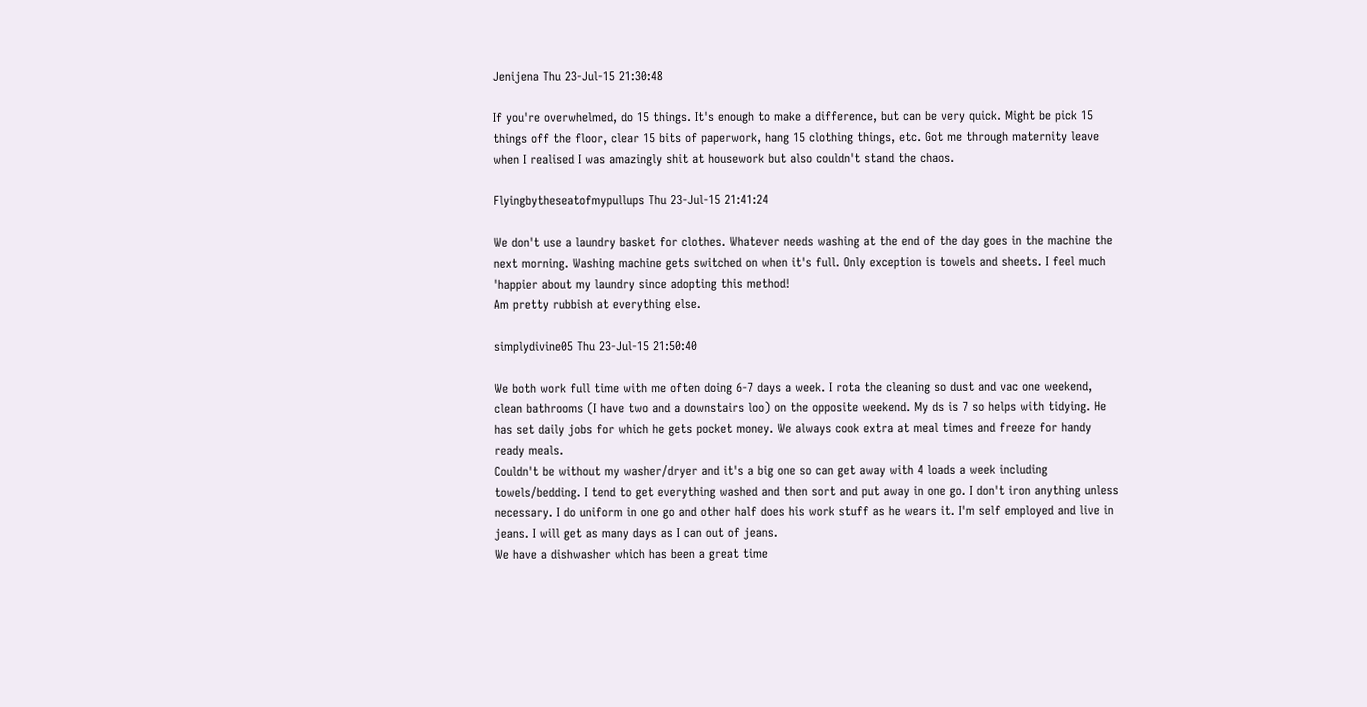Jenijena Thu 23-Jul-15 21:30:48

If you're overwhelmed, do 15 things. It's enough to make a difference, but can be very quick. Might be pick 15 things off the floor, clear 15 bits of paperwork, hang 15 clothing things, etc. Got me through maternity leave when I realised I was amazingly shit at housework but also couldn't stand the chaos.

Flyingbytheseatofmypullups Thu 23-Jul-15 21:41:24

We don't use a laundry basket for clothes. Whatever needs washing at the end of the day goes in the machine the next morning. Washing machine gets switched on when it's full. Only exception is towels and sheets. I feel much 'happier about my laundry since adopting this method!
Am pretty rubbish at everything else.

simplydivine05 Thu 23-Jul-15 21:50:40

We both work full time with me often doing 6-7 days a week. I rota the cleaning so dust and vac one weekend, clean bathrooms (I have two and a downstairs loo) on the opposite weekend. My ds is 7 so helps with tidying. He has set daily jobs for which he gets pocket money. We always cook extra at meal times and freeze for handy ready meals.
Couldn't be without my washer/dryer and it's a big one so can get away with 4 loads a week including towels/bedding. I tend to get everything washed and then sort and put away in one go. I don't iron anything unless necessary. I do uniform in one go and other half does his work stuff as he wears it. I'm self employed and live in jeans. I will get as many days as I can out of jeans.
We have a dishwasher which has been a great time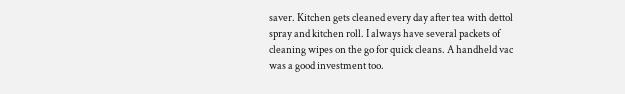saver. Kitchen gets cleaned every day after tea with dettol spray and kitchen roll. I always have several packets of cleaning wipes on the go for quick cleans. A handheld vac was a good investment too.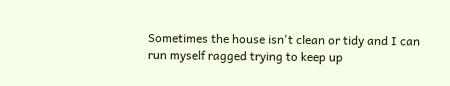Sometimes the house isn't clean or tidy and I can run myself ragged trying to keep up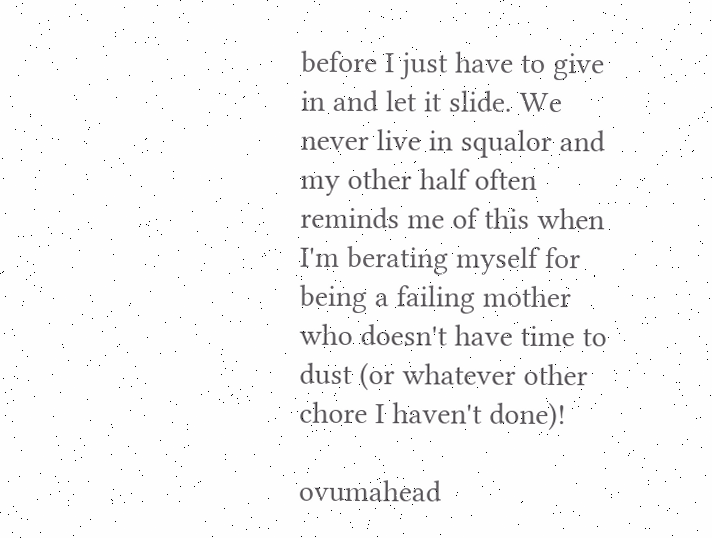before I just have to give in and let it slide. We never live in squalor and my other half often reminds me of this when I'm berating myself for being a failing mother who doesn't have time to dust (or whatever other chore I haven't done)!

ovumahead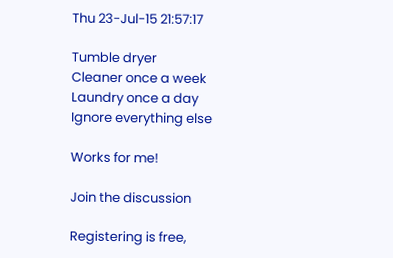Thu 23-Jul-15 21:57:17

Tumble dryer
Cleaner once a week
Laundry once a day
Ignore everything else

Works for me!

Join the discussion

Registering is free,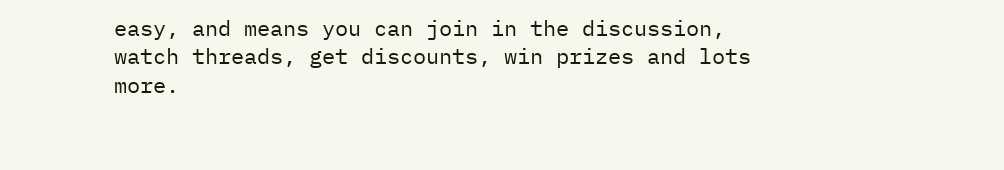easy, and means you can join in the discussion, watch threads, get discounts, win prizes and lots more.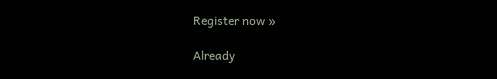Register now »

Already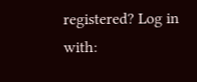registered? Log in with: